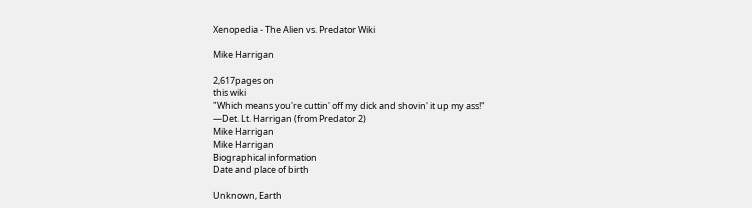Xenopedia - The Alien vs. Predator Wiki

Mike Harrigan

2,617pages on
this wiki
"Which means you're cuttin' off my dick and shovin' it up my ass!"
―Det. Lt. Harrigan (from Predator 2)
Mike Harrigan
Mike Harrigan
Biographical information
Date and place of birth

Unknown, Earth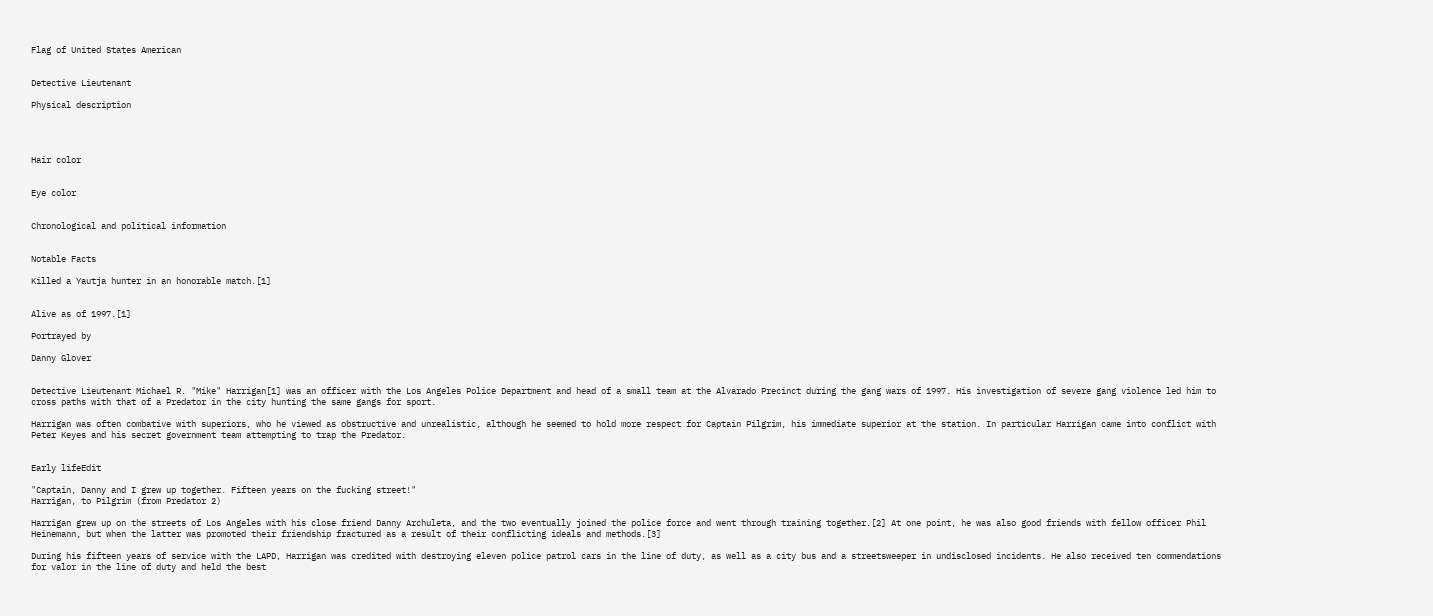Flag of United States American


Detective Lieutenant

Physical description




Hair color


Eye color


Chronological and political information


Notable Facts

Killed a Yautja hunter in an honorable match.[1]


Alive as of 1997.[1]

Portrayed by

Danny Glover


Detective Lieutenant Michael R. "Mike" Harrigan[1] was an officer with the Los Angeles Police Department and head of a small team at the Alvarado Precinct during the gang wars of 1997. His investigation of severe gang violence led him to cross paths with that of a Predator in the city hunting the same gangs for sport.

Harrigan was often combative with superiors, who he viewed as obstructive and unrealistic, although he seemed to hold more respect for Captain Pilgrim, his immediate superior at the station. In particular Harrigan came into conflict with Peter Keyes and his secret government team attempting to trap the Predator.


Early lifeEdit

"Captain, Danny and I grew up together. Fifteen years on the fucking street!"
Harrigan, to Pilgrim (from Predator 2)

Harrigan grew up on the streets of Los Angeles with his close friend Danny Archuleta, and the two eventually joined the police force and went through training together.[2] At one point, he was also good friends with fellow officer Phil Heinemann, but when the latter was promoted their friendship fractured as a result of their conflicting ideals and methods.[3]

During his fifteen years of service with the LAPD, Harrigan was credited with destroying eleven police patrol cars in the line of duty, as well as a city bus and a streetsweeper in undisclosed incidents. He also received ten commendations for valor in the line of duty and held the best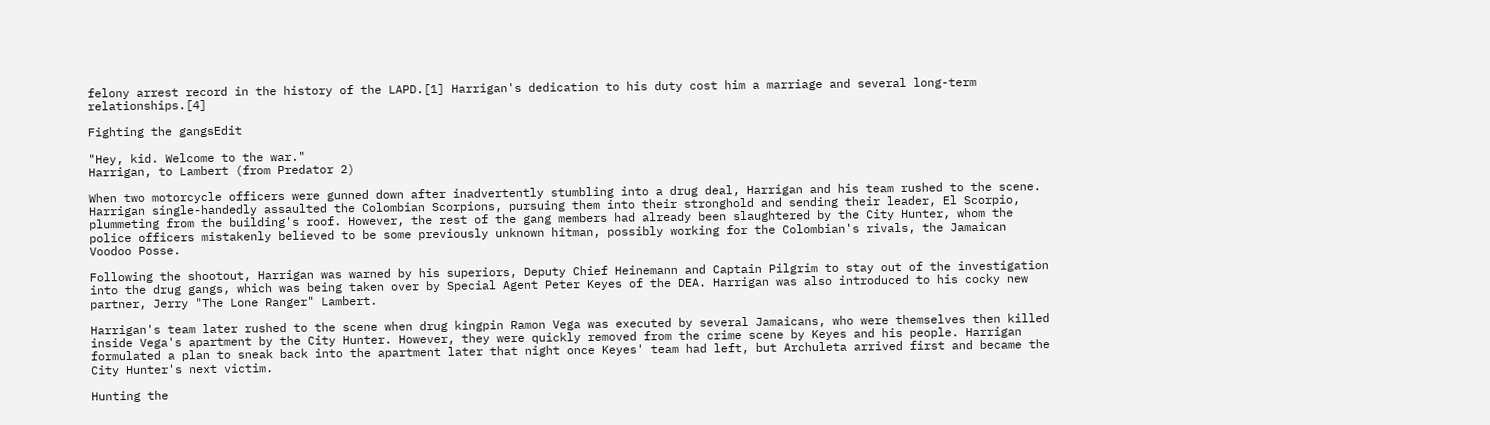felony arrest record in the history of the LAPD.[1] Harrigan's dedication to his duty cost him a marriage and several long-term relationships.[4]

Fighting the gangsEdit

"Hey, kid. Welcome to the war."
Harrigan, to Lambert (from Predator 2)

When two motorcycle officers were gunned down after inadvertently stumbling into a drug deal, Harrigan and his team rushed to the scene. Harrigan single-handedly assaulted the Colombian Scorpions, pursuing them into their stronghold and sending their leader, El Scorpio, plummeting from the building's roof. However, the rest of the gang members had already been slaughtered by the City Hunter, whom the police officers mistakenly believed to be some previously unknown hitman, possibly working for the Colombian's rivals, the Jamaican Voodoo Posse.

Following the shootout, Harrigan was warned by his superiors, Deputy Chief Heinemann and Captain Pilgrim to stay out of the investigation into the drug gangs, which was being taken over by Special Agent Peter Keyes of the DEA. Harrigan was also introduced to his cocky new partner, Jerry "The Lone Ranger" Lambert.

Harrigan's team later rushed to the scene when drug kingpin Ramon Vega was executed by several Jamaicans, who were themselves then killed inside Vega's apartment by the City Hunter. However, they were quickly removed from the crime scene by Keyes and his people. Harrigan formulated a plan to sneak back into the apartment later that night once Keyes' team had left, but Archuleta arrived first and became the City Hunter's next victim.

Hunting the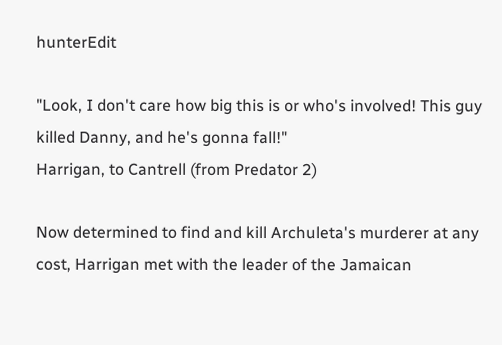hunterEdit

"Look, I don't care how big this is or who's involved! This guy killed Danny, and he's gonna fall!"
Harrigan, to Cantrell (from Predator 2)

Now determined to find and kill Archuleta's murderer at any cost, Harrigan met with the leader of the Jamaican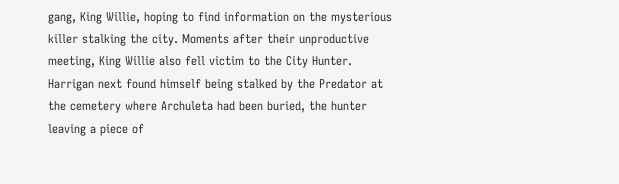gang, King Willie, hoping to find information on the mysterious killer stalking the city. Moments after their unproductive meeting, King Willie also fell victim to the City Hunter. Harrigan next found himself being stalked by the Predator at the cemetery where Archuleta had been buried, the hunter leaving a piece of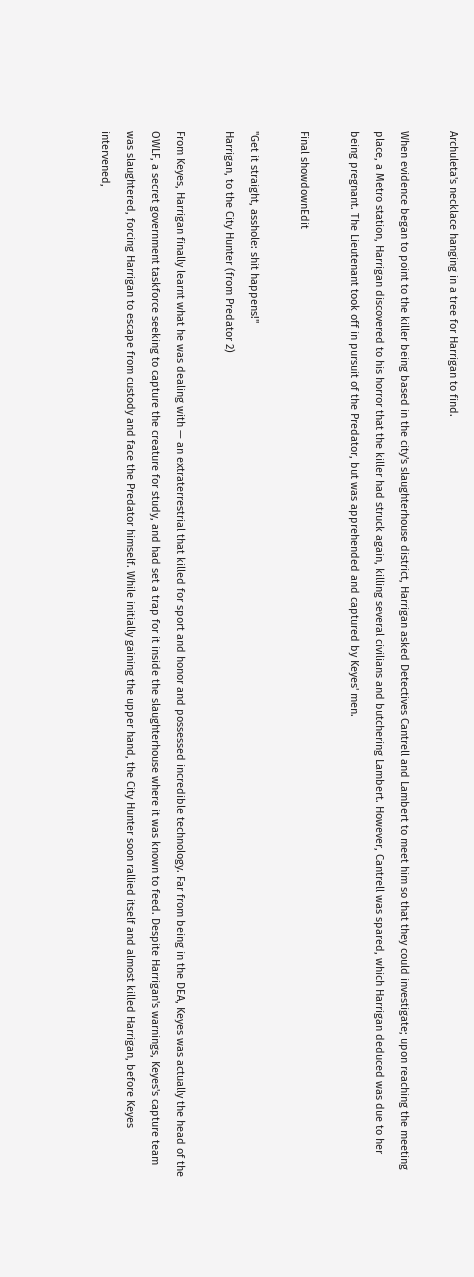Archuleta's necklace hanging in a tree for Harrigan to find.

When evidence began to point to the killer being based in the city's slaughterhouse district, Harrigan asked Detectives Cantrell and Lambert to meet him so that they could investigate; upon reaching the meeting place, a Metro station, Harrigan discovered to his horror that the killer had struck again, killing several civilians and butchering Lambert. However, Cantrell was spared, which Harrigan deduced was due to her being pregnant. The Lieutenant took off in pursuit of the Predator, but was apprehended and captured by Keyes' men.

Final showdownEdit

"Get it straight, asshole: shit happens!"
Harrigan, to the City Hunter (from Predator 2)

From Keyes, Harrigan finally learnt what he was dealing with — an extraterrestrial that killed for sport and honor and possessed incredible technology. Far from being in the DEA, Keyes was actually the head of the OWLF, a secret government taskforce seeking to capture the creature for study, and had set a trap for it inside the slaughterhouse where it was known to feed. Despite Harrigan's warnings, Keyes's capture team was slaughtered, forcing Harrigan to escape from custody and face the Predator himself. While initially gaining the upper hand, the City Hunter soon rallied itself and almost killed Harrigan, before Keyes intervened,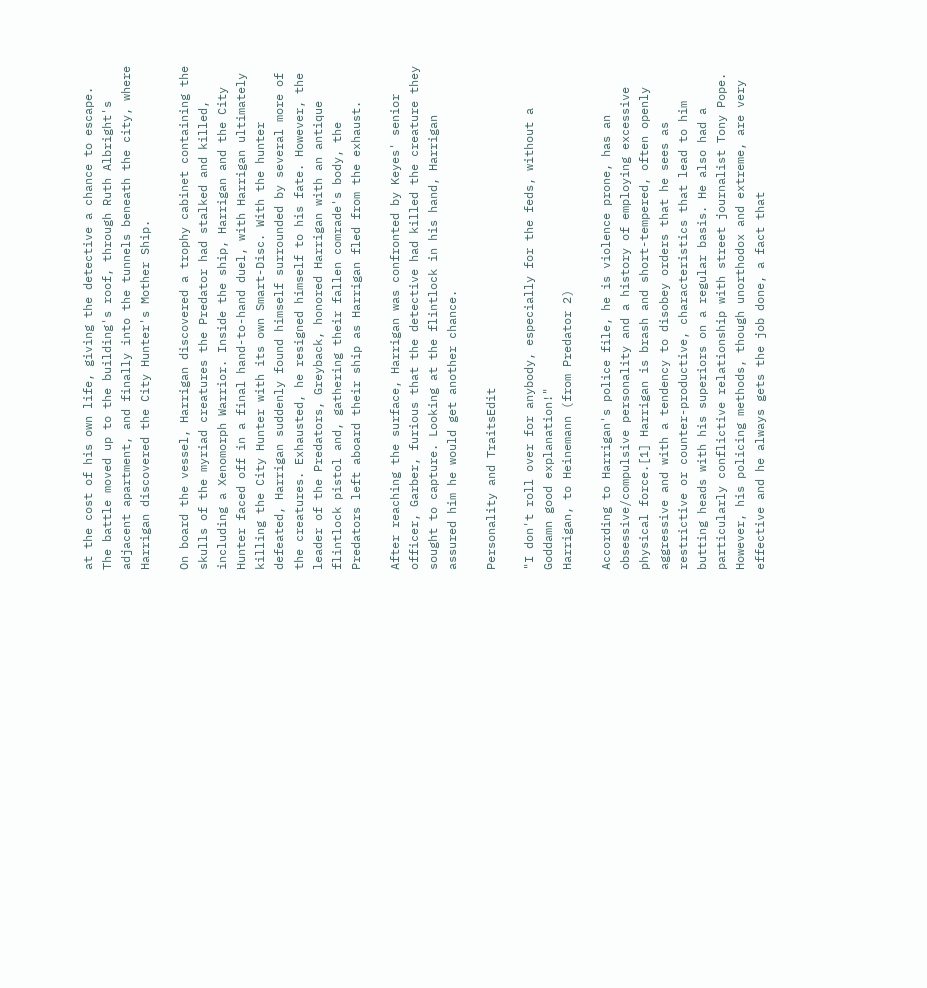at the cost of his own life, giving the detective a chance to escape. The battle moved up to the building's roof, through Ruth Albright's adjacent apartment, and finally into the tunnels beneath the city, where Harrigan discovered the City Hunter's Mother Ship.

On board the vessel, Harrigan discovered a trophy cabinet containing the skulls of the myriad creatures the Predator had stalked and killed, including a Xenomorph Warrior. Inside the ship, Harrigan and the City Hunter faced off in a final hand-to-hand duel, with Harrigan ultimately killing the City Hunter with its own Smart-Disc. With the hunter defeated, Harrigan suddenly found himself surrounded by several more of the creatures. Exhausted, he resigned himself to his fate. However, the leader of the Predators, Greyback, honored Harrigan with an antique flintlock pistol and, gathering their fallen comrade's body, the Predators left aboard their ship as Harrigan fled from the exhaust.

After reaching the surface, Harrigan was confronted by Keyes' senior officer, Garber, furious that the detective had killed the creature they sought to capture. Looking at the flintlock in his hand, Harrigan assured him he would get another chance.

Personality and TraitsEdit

"I don't roll over for anybody, especially for the feds, without a Goddamn good explanation!"
Harrigan, to Heinemann (from Predator 2)

According to Harrigan's police file, he is violence prone, has an obsessive/compulsive personality and a history of employing excessive physical force.[1] Harrigan is brash and short-tempered, often openly aggressive and with a tendency to disobey orders that he sees as restrictive or counter-productive, characteristics that lead to him butting heads with his superiors on a regular basis. He also had a particularly conflictive relationship with street journalist Tony Pope. However, his policing methods, though unorthodox and extreme, are very effective and he always gets the job done, a fact that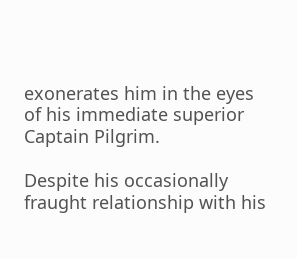exonerates him in the eyes of his immediate superior Captain Pilgrim.

Despite his occasionally fraught relationship with his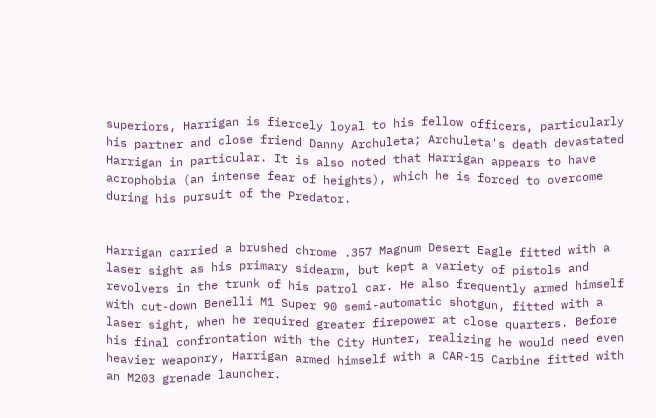superiors, Harrigan is fiercely loyal to his fellow officers, particularly his partner and close friend Danny Archuleta; Archuleta's death devastated Harrigan in particular. It is also noted that Harrigan appears to have acrophobia (an intense fear of heights), which he is forced to overcome during his pursuit of the Predator.


Harrigan carried a brushed chrome .357 Magnum Desert Eagle fitted with a laser sight as his primary sidearm, but kept a variety of pistols and revolvers in the trunk of his patrol car. He also frequently armed himself with cut-down Benelli M1 Super 90 semi-automatic shotgun, fitted with a laser sight, when he required greater firepower at close quarters. Before his final confrontation with the City Hunter, realizing he would need even heavier weaponry, Harrigan armed himself with a CAR-15 Carbine fitted with an M203 grenade launcher.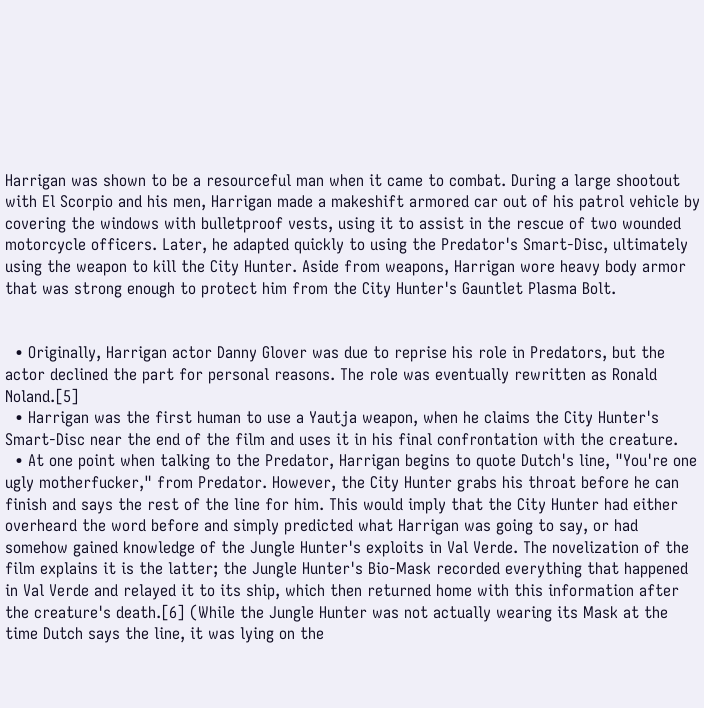Harrigan was shown to be a resourceful man when it came to combat. During a large shootout with El Scorpio and his men, Harrigan made a makeshift armored car out of his patrol vehicle by covering the windows with bulletproof vests, using it to assist in the rescue of two wounded motorcycle officers. Later, he adapted quickly to using the Predator's Smart-Disc, ultimately using the weapon to kill the City Hunter. Aside from weapons, Harrigan wore heavy body armor that was strong enough to protect him from the City Hunter's Gauntlet Plasma Bolt.


  • Originally, Harrigan actor Danny Glover was due to reprise his role in Predators, but the actor declined the part for personal reasons. The role was eventually rewritten as Ronald Noland.[5]
  • Harrigan was the first human to use a Yautja weapon, when he claims the City Hunter's Smart-Disc near the end of the film and uses it in his final confrontation with the creature.
  • At one point when talking to the Predator, Harrigan begins to quote Dutch's line, "You're one ugly motherfucker," from Predator. However, the City Hunter grabs his throat before he can finish and says the rest of the line for him. This would imply that the City Hunter had either overheard the word before and simply predicted what Harrigan was going to say, or had somehow gained knowledge of the Jungle Hunter's exploits in Val Verde. The novelization of the film explains it is the latter; the Jungle Hunter's Bio-Mask recorded everything that happened in Val Verde and relayed it to its ship, which then returned home with this information after the creature's death.[6] (While the Jungle Hunter was not actually wearing its Mask at the time Dutch says the line, it was lying on the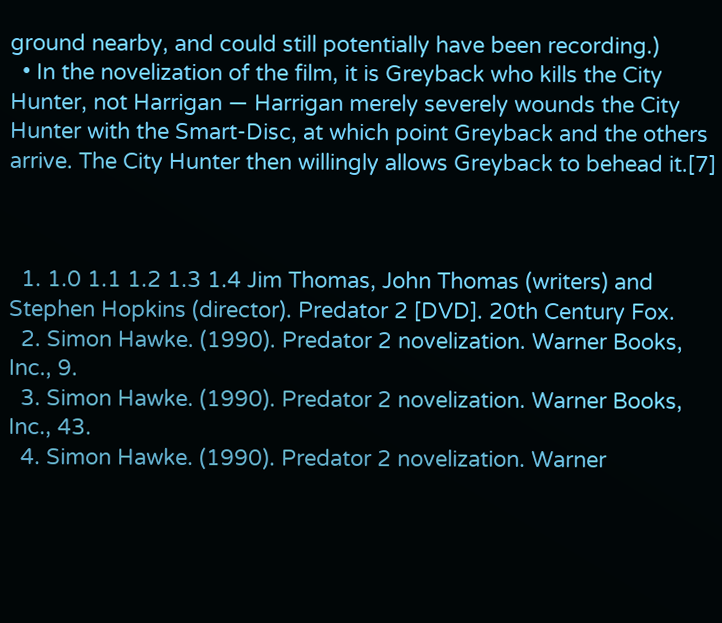ground nearby, and could still potentially have been recording.)
  • In the novelization of the film, it is Greyback who kills the City Hunter, not Harrigan — Harrigan merely severely wounds the City Hunter with the Smart-Disc, at which point Greyback and the others arrive. The City Hunter then willingly allows Greyback to behead it.[7]



  1. 1.0 1.1 1.2 1.3 1.4 Jim Thomas, John Thomas (writers) and Stephen Hopkins (director). Predator 2 [DVD]. 20th Century Fox.
  2. Simon Hawke. (1990). Predator 2 novelization. Warner Books, Inc., 9.
  3. Simon Hawke. (1990). Predator 2 novelization. Warner Books, Inc., 43.
  4. Simon Hawke. (1990). Predator 2 novelization. Warner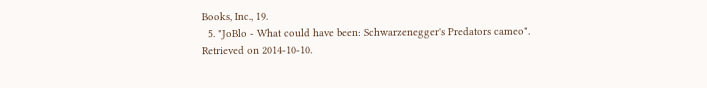Books, Inc., 19.
  5. "JoBlo - What could have been: Schwarzenegger's Predators cameo". Retrieved on 2014-10-10.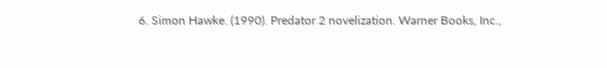6. Simon Hawke. (1990). Predator 2 novelization. Warner Books, Inc.,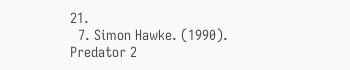21.
  7. Simon Hawke. (1990). Predator 2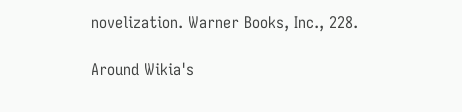novelization. Warner Books, Inc., 228.

Around Wikia's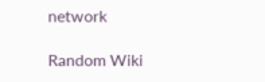network

Random Wiki